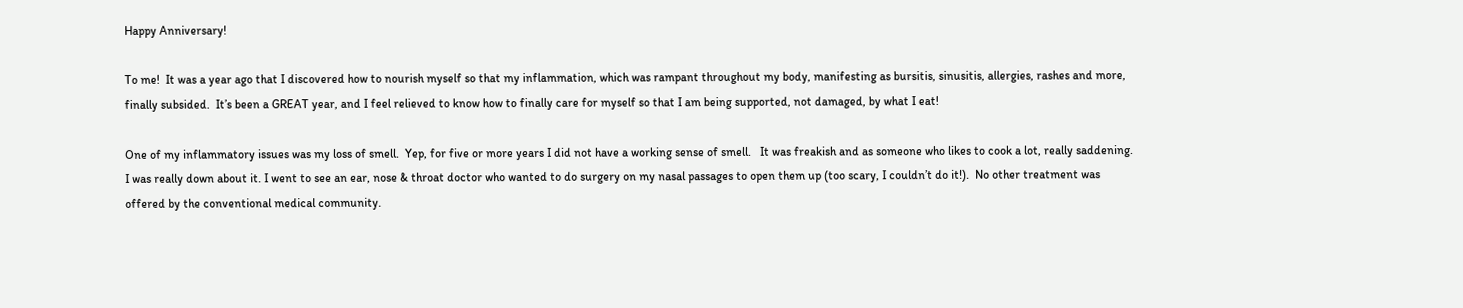Happy Anniversary!

To me!  It was a year ago that I discovered how to nourish myself so that my inflammation, which was rampant throughout my body, manifesting as bursitis, sinusitis, allergies, rashes and more, finally subsided.  It’s been a GREAT year, and I feel relieved to know how to finally care for myself so that I am being supported, not damaged, by what I eat!

One of my inflammatory issues was my loss of smell.  Yep, for five or more years I did not have a working sense of smell.   It was freakish and as someone who likes to cook a lot, really saddening.  I was really down about it. I went to see an ear, nose & throat doctor who wanted to do surgery on my nasal passages to open them up (too scary, I couldn’t do it!).  No other treatment was offered by the conventional medical community.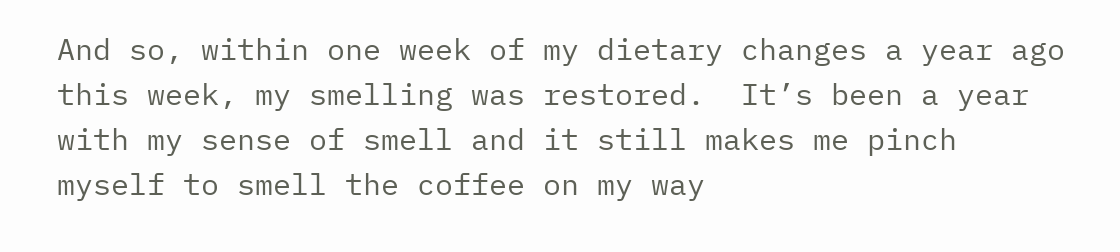And so, within one week of my dietary changes a year ago this week, my smelling was restored.  It’s been a year with my sense of smell and it still makes me pinch myself to smell the coffee on my way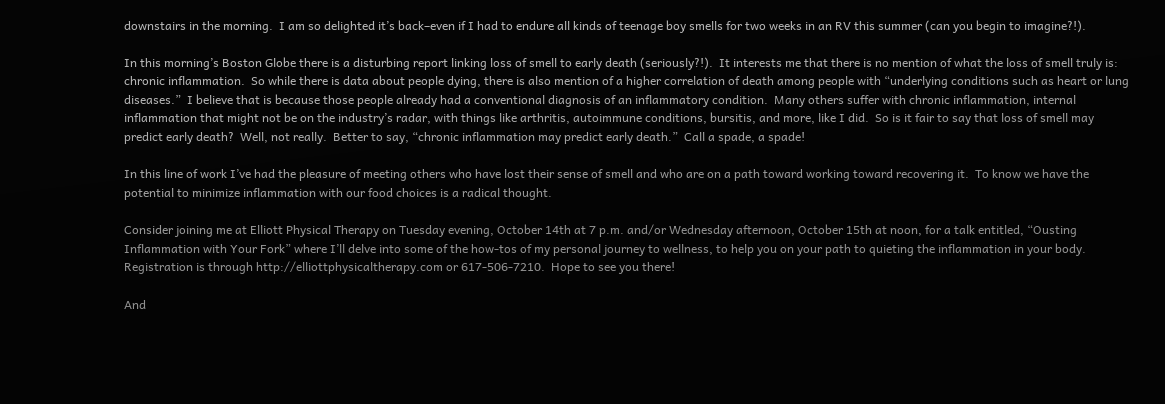downstairs in the morning.  I am so delighted it’s back–even if I had to endure all kinds of teenage boy smells for two weeks in an RV this summer (can you begin to imagine?!).

In this morning’s Boston Globe there is a disturbing report linking loss of smell to early death (seriously?!).  It interests me that there is no mention of what the loss of smell truly is: chronic inflammation.  So while there is data about people dying, there is also mention of a higher correlation of death among people with “underlying conditions such as heart or lung diseases.”  I believe that is because those people already had a conventional diagnosis of an inflammatory condition.  Many others suffer with chronic inflammation, internal inflammation that might not be on the industry’s radar, with things like arthritis, autoimmune conditions, bursitis, and more, like I did.  So is it fair to say that loss of smell may predict early death?  Well, not really.  Better to say, “chronic inflammation may predict early death.”  Call a spade, a spade!

In this line of work I’ve had the pleasure of meeting others who have lost their sense of smell and who are on a path toward working toward recovering it.  To know we have the potential to minimize inflammation with our food choices is a radical thought.

Consider joining me at Elliott Physical Therapy on Tuesday evening, October 14th at 7 p.m. and/or Wednesday afternoon, October 15th at noon, for a talk entitled, “Ousting Inflammation with Your Fork” where I’ll delve into some of the how-tos of my personal journey to wellness, to help you on your path to quieting the inflammation in your body.  Registration is through http://elliottphysicaltherapy.com or 617-506-7210.  Hope to see you there!

And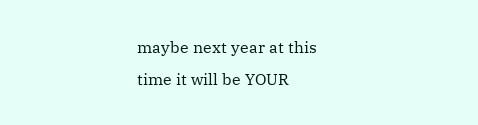maybe next year at this time it will be YOUR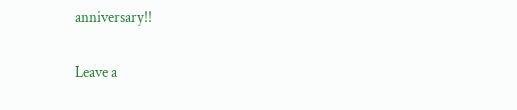anniversary!!

Leave a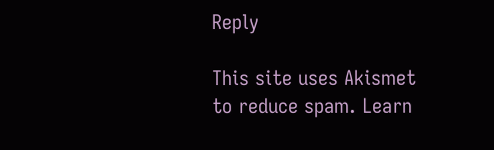Reply

This site uses Akismet to reduce spam. Learn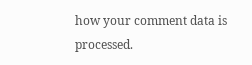how your comment data is processed.